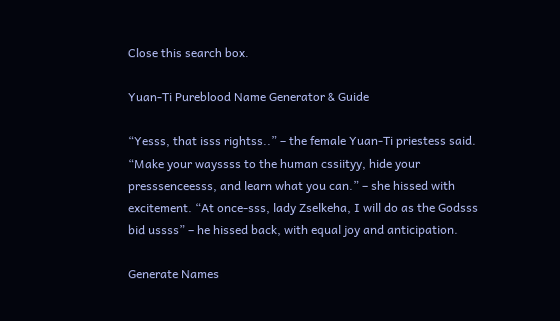Close this search box.

Yuan-Ti Pureblood Name Generator & Guide

“Yesss, that isss rightss..” – the female Yuan-Ti priestess said. “Make your wayssss to the human cssiityy, hide your presssenceesss, and learn what you can.” – she hissed with excitement. “At once-sss, lady Zselkeha, I will do as the Godsss bid ussss” – he hissed back, with equal joy and anticipation.

Generate Names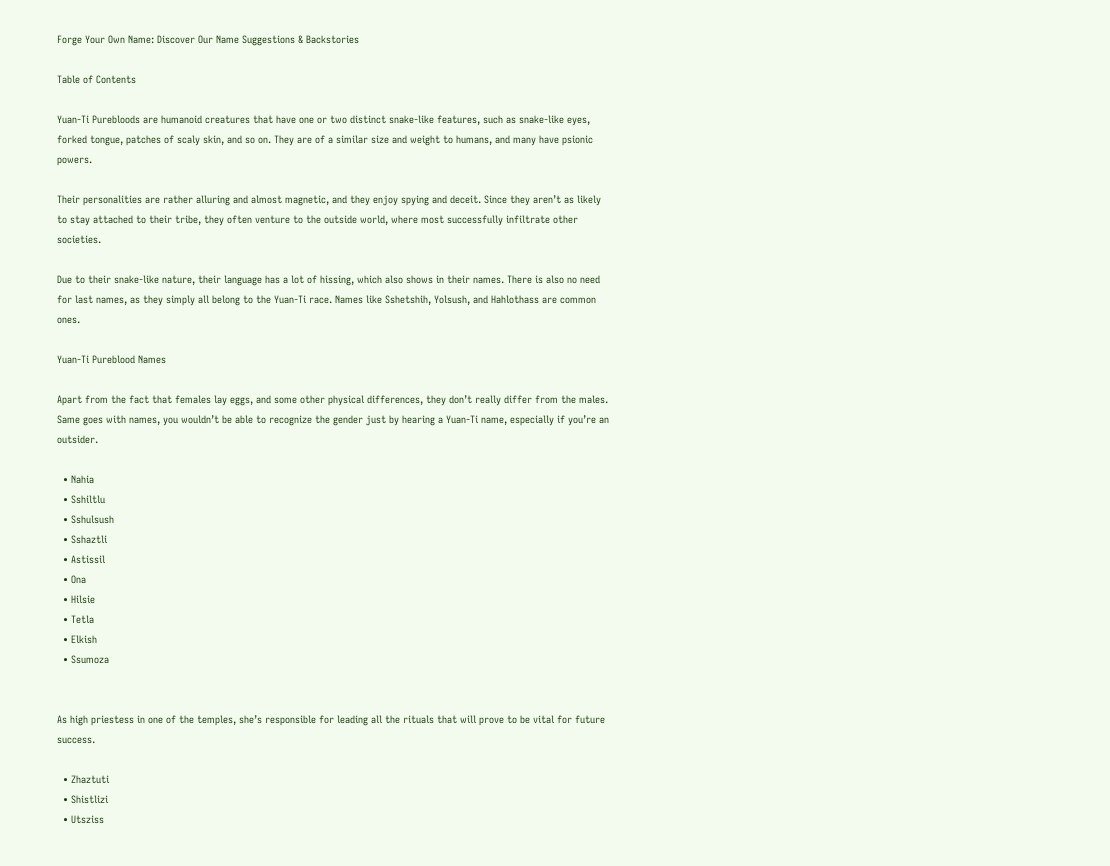Forge Your Own Name: Discover Our Name Suggestions & Backstories

Table of Contents

Yuan-Ti Purebloods are humanoid creatures that have one or two distinct snake-like features, such as snake-like eyes, forked tongue, patches of scaly skin, and so on. They are of a similar size and weight to humans, and many have psionic powers.

Their personalities are rather alluring and almost magnetic, and they enjoy spying and deceit. Since they aren’t as likely to stay attached to their tribe, they often venture to the outside world, where most successfully infiltrate other societies.

Due to their snake-like nature, their language has a lot of hissing, which also shows in their names. There is also no need for last names, as they simply all belong to the Yuan-Ti race. Names like Sshetshih, Yolsush, and Hahlothass are common ones.

Yuan-Ti Pureblood Names

Apart from the fact that females lay eggs, and some other physical differences, they don’t really differ from the males. Same goes with names, you wouldn’t be able to recognize the gender just by hearing a Yuan-Ti name, especially if you’re an outsider.

  • Nahia
  • Sshiltlu
  • Sshulsush
  • Sshaztli
  • Astissil
  • Ona
  • Hilsie
  • Tetla
  • Elkish
  • Ssumoza


As high priestess in one of the temples, she’s responsible for leading all the rituals that will prove to be vital for future success.

  • Zhaztuti
  • Shistlizi
  • Utsziss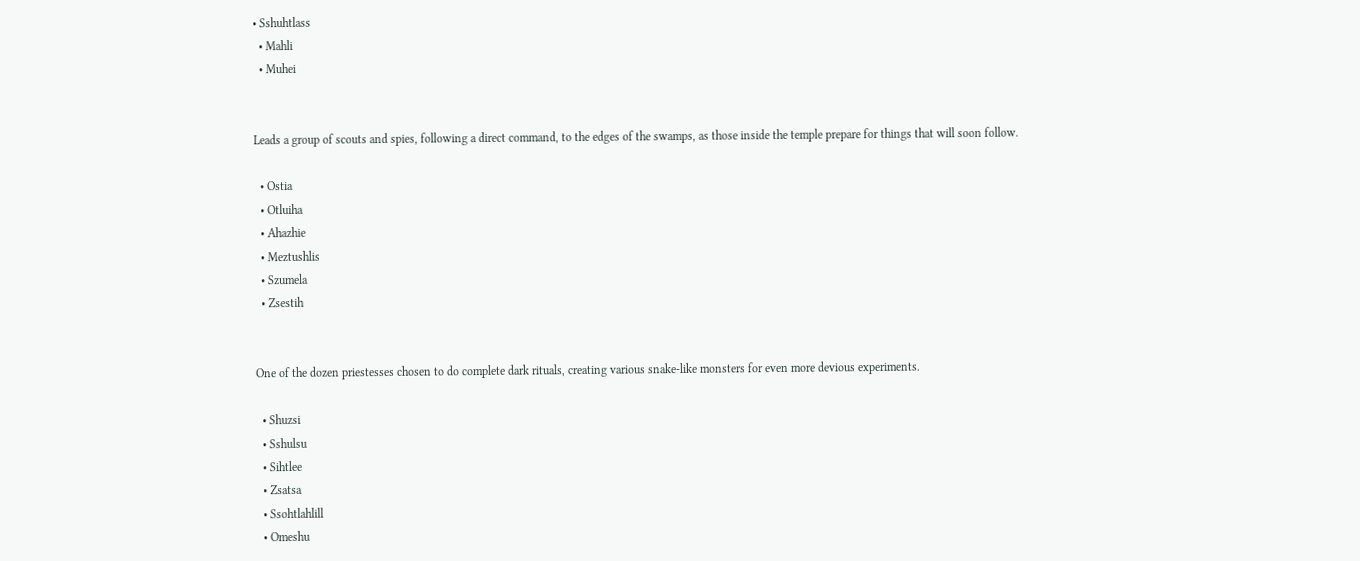• Sshuhtlass
  • Mahli
  • Muhei


Leads a group of scouts and spies, following a direct command, to the edges of the swamps, as those inside the temple prepare for things that will soon follow.

  • Ostia
  • Otluiha
  • Ahazhie
  • Meztushlis
  • Szumela
  • Zsestih


One of the dozen priestesses chosen to do complete dark rituals, creating various snake-like monsters for even more devious experiments.

  • Shuzsi
  • Sshulsu
  • Sihtlee
  • Zsatsa
  • Ssohtlahlill
  • Omeshu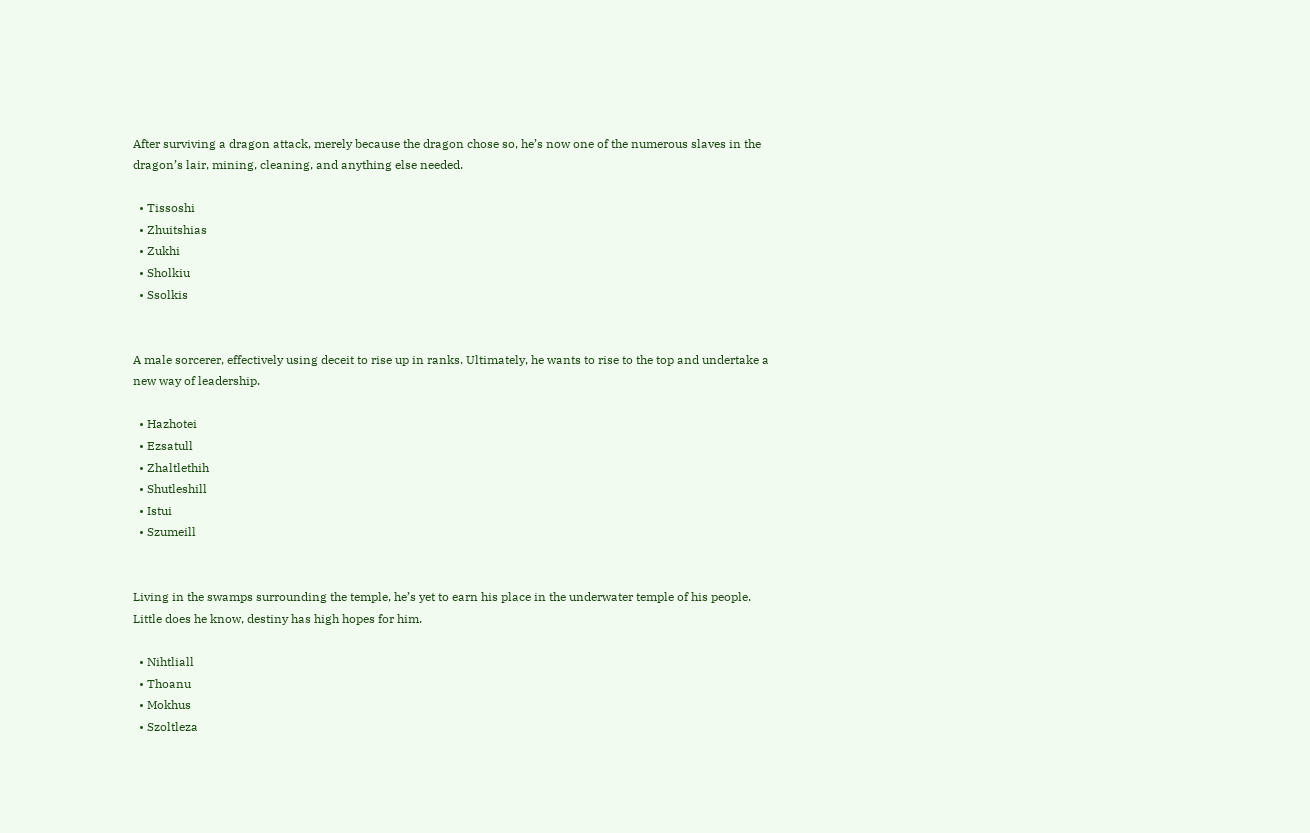After surviving a dragon attack, merely because the dragon chose so, he’s now one of the numerous slaves in the dragon’s lair, mining, cleaning, and anything else needed.

  • Tissoshi
  • Zhuitshias
  • Zukhi
  • Sholkiu
  • Ssolkis


A male sorcerer, effectively using deceit to rise up in ranks. Ultimately, he wants to rise to the top and undertake a new way of leadership.

  • Hazhotei
  • Ezsatull
  • Zhaltlethih
  • Shutleshill
  • Istui
  • Szumeill


Living in the swamps surrounding the temple, he’s yet to earn his place in the underwater temple of his people. Little does he know, destiny has high hopes for him.

  • Nihtliall
  • Thoanu
  • Mokhus
  • Szoltleza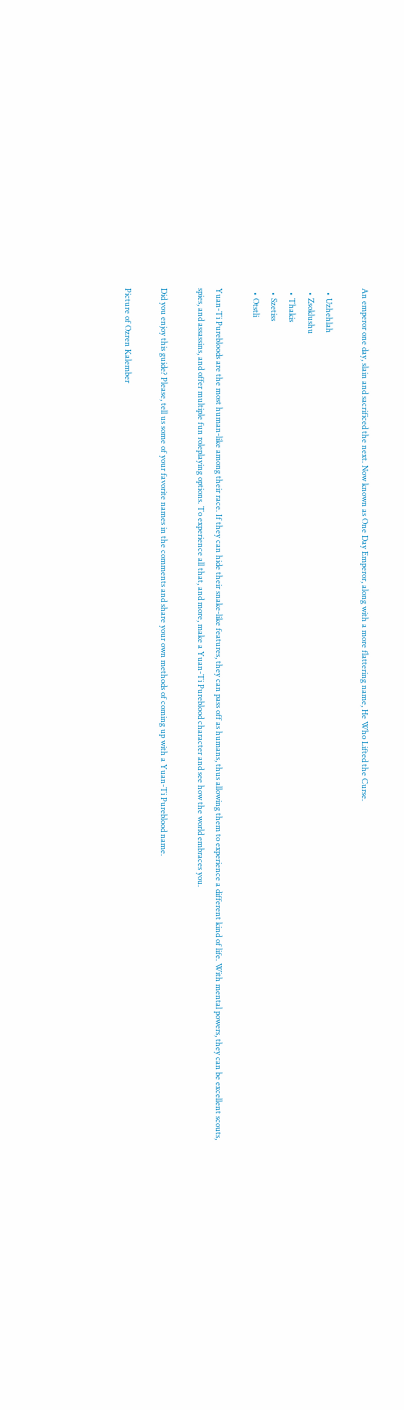An emperor one day, slain and sacrificed the next. Now known as One Day Emperor, along with a more flattering name, He Who Lifted the Curse.

  • Uzhehlah
  • Zsoklushu
  • Thakis
  • Szetiss
  • Otstli

Yuan-Ti Purebloods are the most human-like among their race. If they can hide their snake-like features, they can pass off as humans, thus allowing them to experience a different kind of life. With mental powers, they can be excellent scouts, spies, and assassins, and offer multiple fun roleplaying options. To experience all that, and more, make a Yuan-Ti Pureblood character and see how the world embraces you.

Did you enjoy this guide? Please, tell us some of your favorite names in the comments and share your own methods of coming up with a Yuan-Ti Pureblood name.

Picture of Ozren Kalember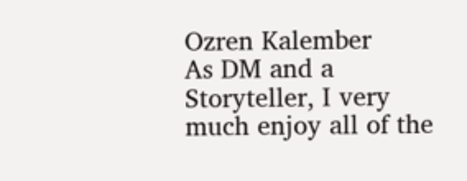Ozren Kalember
As DM and a Storyteller, I very much enjoy all of the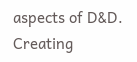aspects of D&D. Creating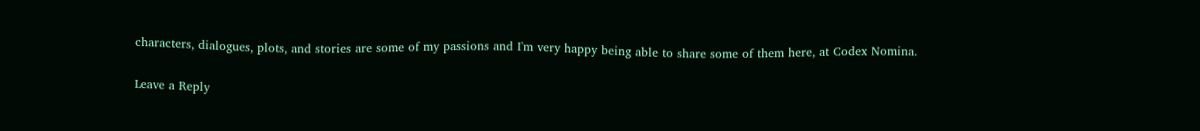characters, dialogues, plots, and stories are some of my passions and I'm very happy being able to share some of them here, at Codex Nomina.

Leave a Reply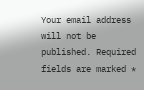Your email address will not be published. Required fields are marked *